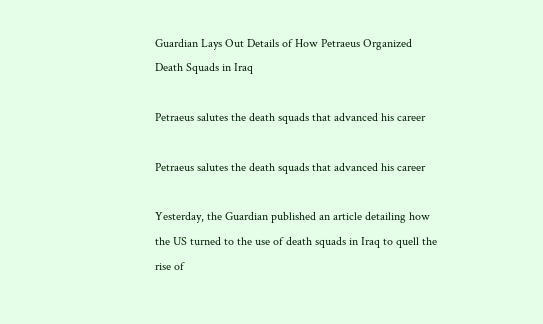Guardian Lays Out Details of How Petraeus Organized Death Squads in Iraq

Petraeus salutes the death squads that advanced his career

Petraeus salutes the death squads that advanced his career

Yesterday, the Guardian published an article detailing how the US turned to the use of death squads in Iraq to quell the rise of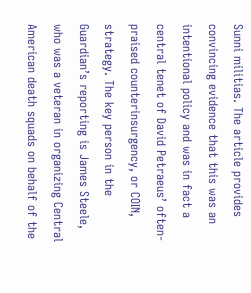Sunni militias. The article provides convincing evidence that this was an intentional policy and was in fact a central tenet of David Petraeus’ often-praised counterinsurgency, or COIN, strategy. The key person in the Guardian’s reporting is James Steele, who was a veteran in organizing Central American death squads on behalf of the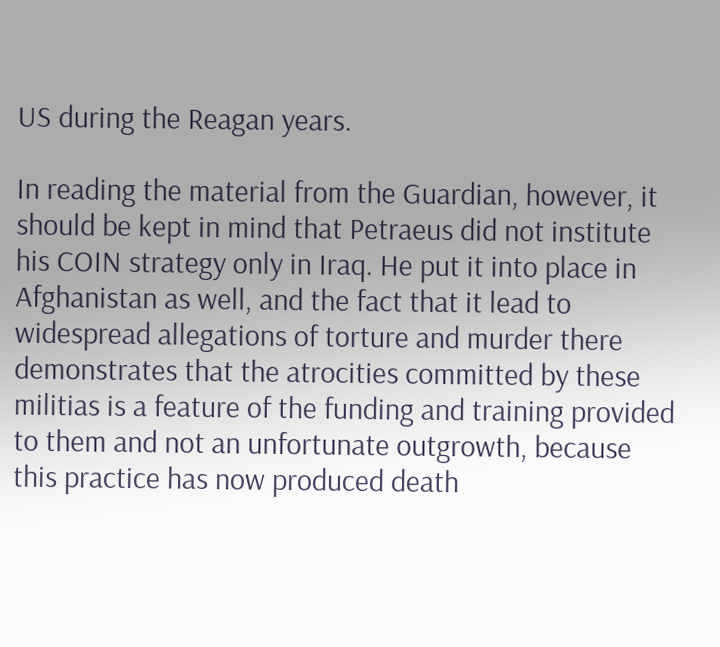US during the Reagan years.

In reading the material from the Guardian, however, it should be kept in mind that Petraeus did not institute his COIN strategy only in Iraq. He put it into place in Afghanistan as well, and the fact that it lead to widespread allegations of torture and murder there demonstrates that the atrocities committed by these militias is a feature of the funding and training provided to them and not an unfortunate outgrowth, because this practice has now produced death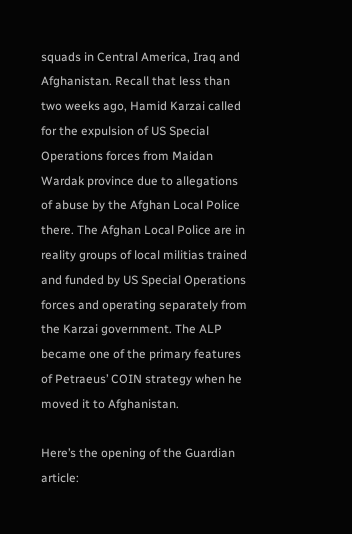squads in Central America, Iraq and Afghanistan. Recall that less than two weeks ago, Hamid Karzai called for the expulsion of US Special Operations forces from Maidan Wardak province due to allegations of abuse by the Afghan Local Police there. The Afghan Local Police are in reality groups of local militias trained and funded by US Special Operations forces and operating separately from the Karzai government. The ALP became one of the primary features of Petraeus’ COIN strategy when he moved it to Afghanistan.

Here’s the opening of the Guardian article: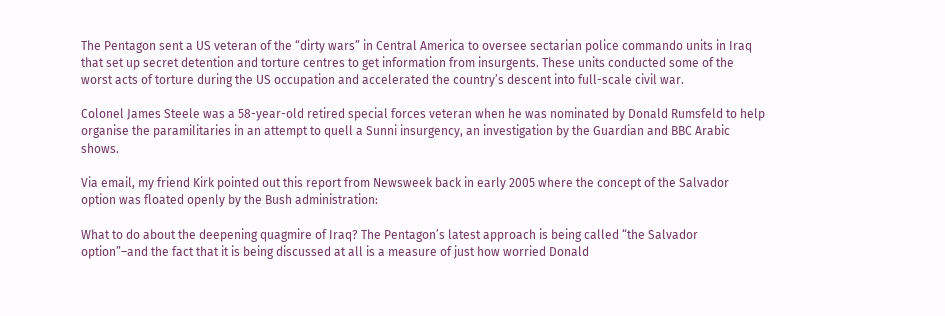The Pentagon sent a US veteran of the “dirty wars” in Central America to oversee sectarian police commando units in Iraq that set up secret detention and torture centres to get information from insurgents. These units conducted some of the worst acts of torture during the US occupation and accelerated the country’s descent into full-scale civil war.

Colonel James Steele was a 58-year-old retired special forces veteran when he was nominated by Donald Rumsfeld to help organise the paramilitaries in an attempt to quell a Sunni insurgency, an investigation by the Guardian and BBC Arabic shows.

Via email, my friend Kirk pointed out this report from Newsweek back in early 2005 where the concept of the Salvador option was floated openly by the Bush administration:

What to do about the deepening quagmire of Iraq? The Pentagon’s latest approach is being called “the Salvador option”–and the fact that it is being discussed at all is a measure of just how worried Donald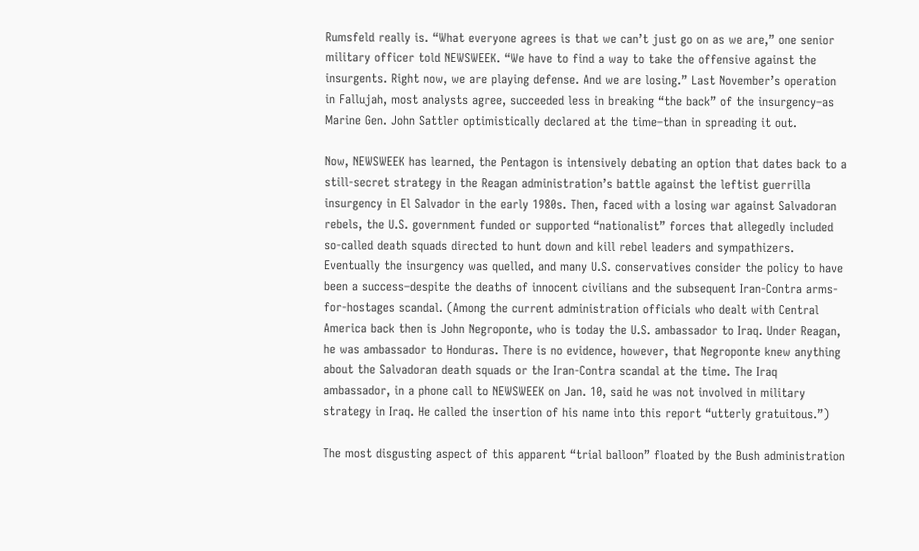Rumsfeld really is. “What everyone agrees is that we can’t just go on as we are,” one senior military officer told NEWSWEEK. “We have to find a way to take the offensive against the insurgents. Right now, we are playing defense. And we are losing.” Last November’s operation in Fallujah, most analysts agree, succeeded less in breaking “the back” of the insurgency–as Marine Gen. John Sattler optimistically declared at the time–than in spreading it out.

Now, NEWSWEEK has learned, the Pentagon is intensively debating an option that dates back to a still-secret strategy in the Reagan administration’s battle against the leftist guerrilla insurgency in El Salvador in the early 1980s. Then, faced with a losing war against Salvadoran rebels, the U.S. government funded or supported “nationalist” forces that allegedly included so-called death squads directed to hunt down and kill rebel leaders and sympathizers. Eventually the insurgency was quelled, and many U.S. conservatives consider the policy to have been a success–despite the deaths of innocent civilians and the subsequent Iran-Contra arms-for-hostages scandal. (Among the current administration officials who dealt with Central America back then is John Negroponte, who is today the U.S. ambassador to Iraq. Under Reagan, he was ambassador to Honduras. There is no evidence, however, that Negroponte knew anything about the Salvadoran death squads or the Iran-Contra scandal at the time. The Iraq ambassador, in a phone call to NEWSWEEK on Jan. 10, said he was not involved in military strategy in Iraq. He called the insertion of his name into this report “utterly gratuitous.”)

The most disgusting aspect of this apparent “trial balloon” floated by the Bush administration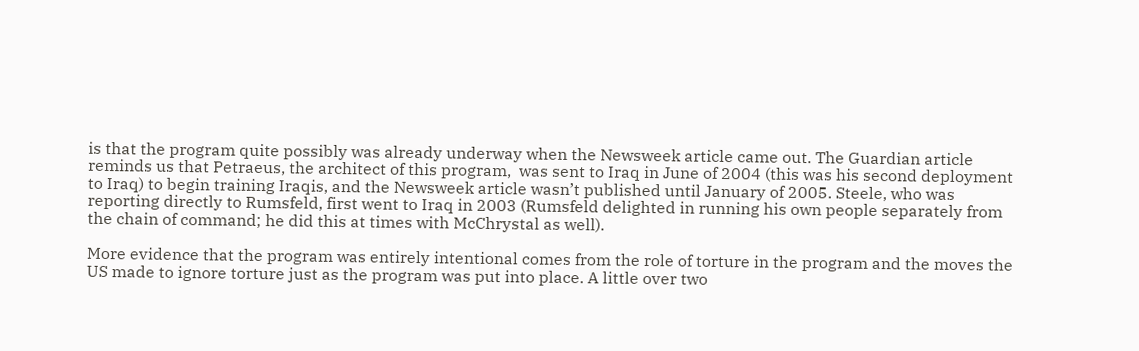is that the program quite possibly was already underway when the Newsweek article came out. The Guardian article reminds us that Petraeus, the architect of this program,  was sent to Iraq in June of 2004 (this was his second deployment to Iraq) to begin training Iraqis, and the Newsweek article wasn’t published until January of 2005. Steele, who was reporting directly to Rumsfeld, first went to Iraq in 2003 (Rumsfeld delighted in running his own people separately from the chain of command; he did this at times with McChrystal as well).

More evidence that the program was entirely intentional comes from the role of torture in the program and the moves the US made to ignore torture just as the program was put into place. A little over two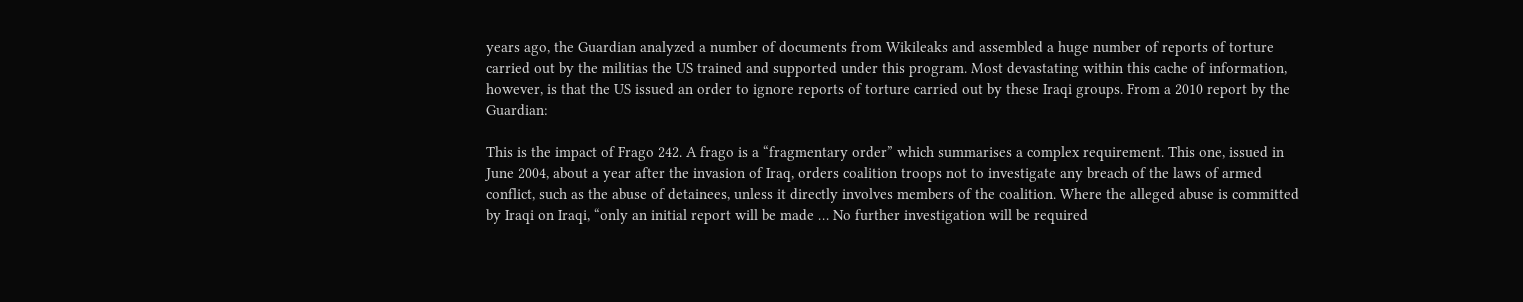years ago, the Guardian analyzed a number of documents from Wikileaks and assembled a huge number of reports of torture carried out by the militias the US trained and supported under this program. Most devastating within this cache of information, however, is that the US issued an order to ignore reports of torture carried out by these Iraqi groups. From a 2010 report by the Guardian:

This is the impact of Frago 242. A frago is a “fragmentary order” which summarises a complex requirement. This one, issued in June 2004, about a year after the invasion of Iraq, orders coalition troops not to investigate any breach of the laws of armed conflict, such as the abuse of detainees, unless it directly involves members of the coalition. Where the alleged abuse is committed by Iraqi on Iraqi, “only an initial report will be made … No further investigation will be required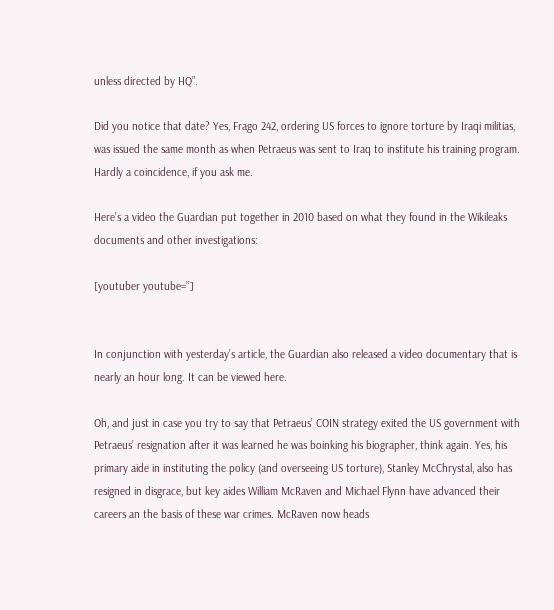unless directed by HQ”.

Did you notice that date? Yes, Frago 242, ordering US forces to ignore torture by Iraqi militias, was issued the same month as when Petraeus was sent to Iraq to institute his training program. Hardly a coincidence, if you ask me.

Here’s a video the Guardian put together in 2010 based on what they found in the Wikileaks documents and other investigations:

[youtuber youtube=’’]


In conjunction with yesterday’s article, the Guardian also released a video documentary that is nearly an hour long. It can be viewed here.

Oh, and just in case you try to say that Petraeus’ COIN strategy exited the US government with Petraeus’ resignation after it was learned he was boinking his biographer, think again. Yes, his primary aide in instituting the policy (and overseeing US torture), Stanley McChrystal, also has resigned in disgrace, but key aides William McRaven and Michael Flynn have advanced their careers an the basis of these war crimes. McRaven now heads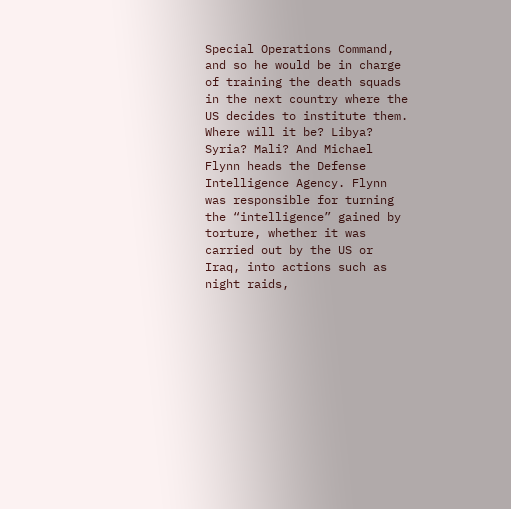Special Operations Command, and so he would be in charge of training the death squads in the next country where the US decides to institute them. Where will it be? Libya? Syria? Mali? And Michael Flynn heads the Defense Intelligence Agency. Flynn was responsible for turning the “intelligence” gained by torture, whether it was carried out by the US or Iraq, into actions such as night raids,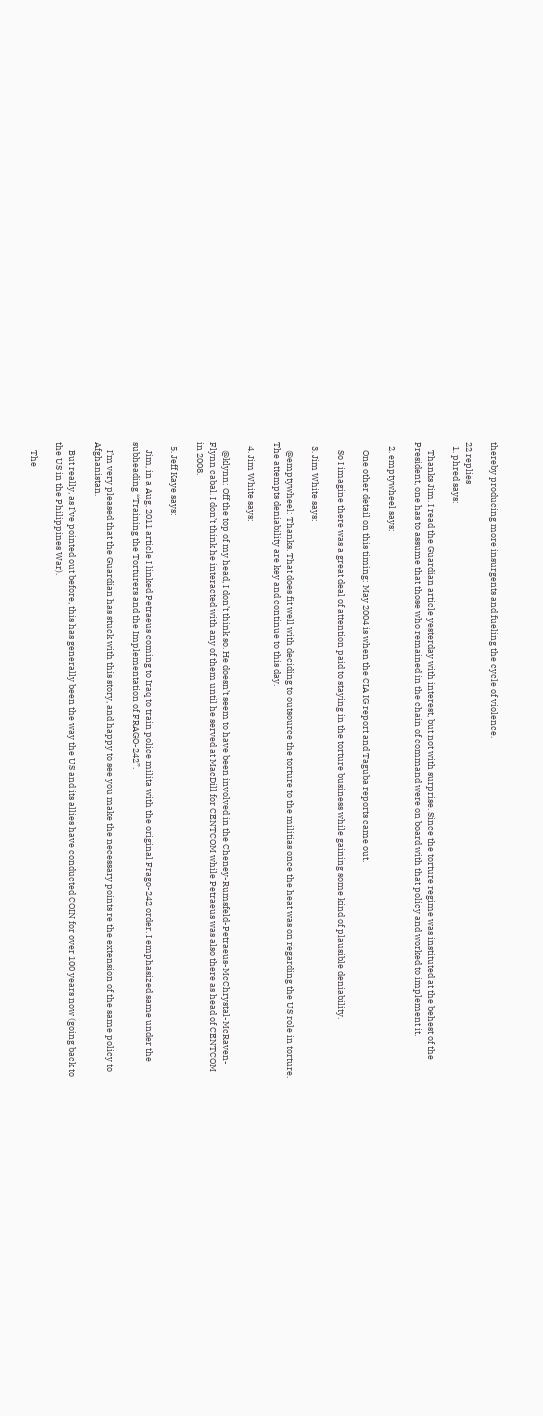thereby producing more insurgents and fueling the cycle of violence.

22 replies
  1. phred says:

    Thanks Jim. I read the Guardian article yesterday with interest, but not with surprise. Since the torture regime was instituted at the behest of the President, one has to assume that those who remained in the chain of command were on board with that policy and worked to implement it.

  2. emptywheel says:

    One other detail on this timing: May 2004 is when the CIA IG report and Taguba reports came out.

    So I imagine there was a great deal of attention paid to staying in the torture business while gaining some kind of plausible deniability.

  3. Jim White says:

    @emptywheel: Thanks. That does fit well with deciding to outsource the torture to the militias once the heat was on regarding the US role in torture. The attempts deniability are key and continue to this day.

  4. Jim White says:

    @klynn: Off the top of my head, I don’t think so. He doesn’t seem to have been involved in the Cheney-Rumsfeld-Petraeus-McChrystal-McRaven-Flynn cabal. I don’t think he interacted with any of them until he served at MacDill for CENTCOM while Petraeus was also there as head of CENTCOM in 2008.

  5. Jeff Kaye says:

    Jim, in a Aug. 2011 article I linked Petraeus coming to Iraq to train police milita with the original Frago-242 order. I emphasized same under the subheading “Training the Torturers and the Implementation of FRAGO-242”.

    I’m very pleased that the Guardian has stuck with this story, and happy to see you make the necessary points re the extension of the same policy to Afghanistan.

    But really, as I’ve pointed out before, this has generally been the way the US and its allies have conducted COIN for over 100 years now (going back to the US in the Philippines War).

    The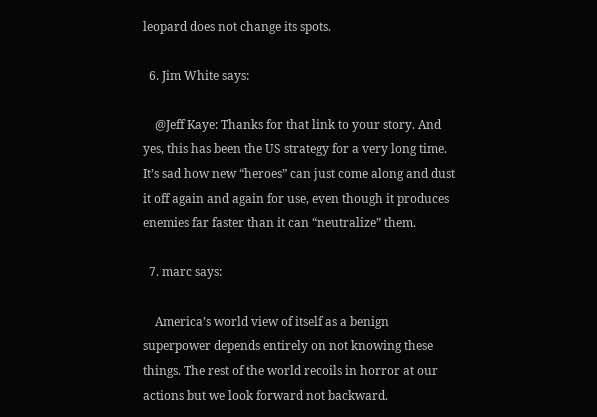leopard does not change its spots.

  6. Jim White says:

    @Jeff Kaye: Thanks for that link to your story. And yes, this has been the US strategy for a very long time. It’s sad how new “heroes” can just come along and dust it off again and again for use, even though it produces enemies far faster than it can “neutralize” them.

  7. marc says:

    America’s world view of itself as a benign superpower depends entirely on not knowing these things. The rest of the world recoils in horror at our actions but we look forward not backward.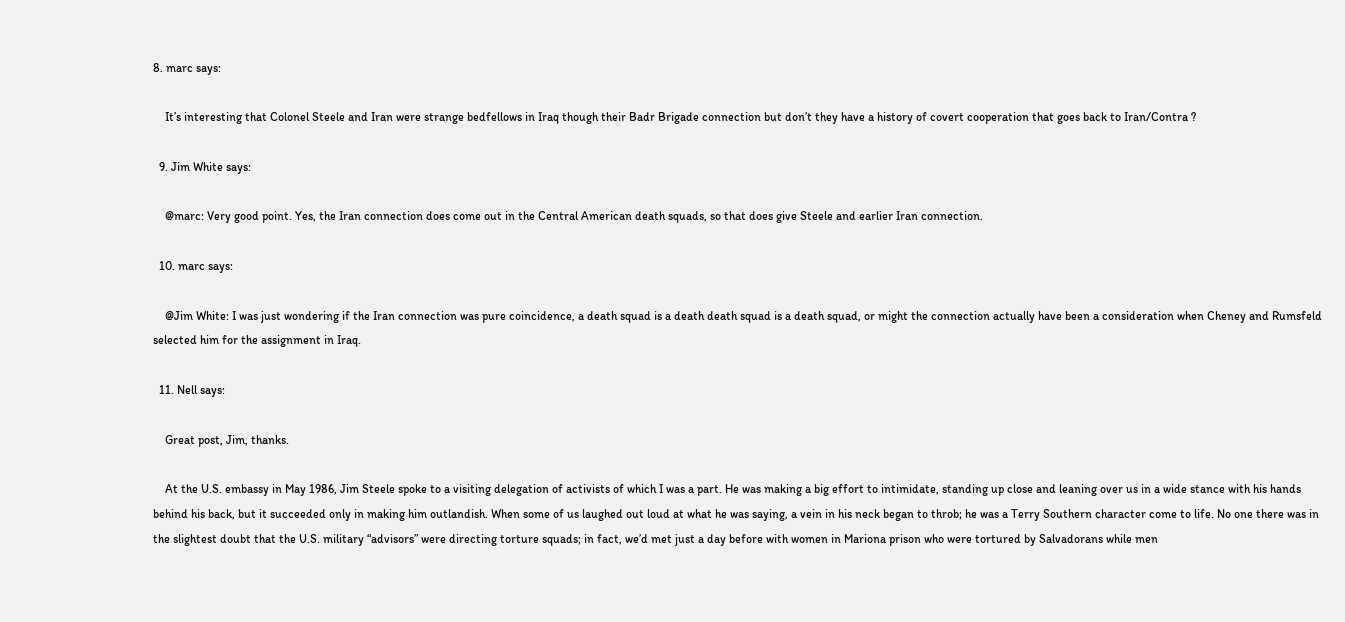8. marc says:

    It’s interesting that Colonel Steele and Iran were strange bedfellows in Iraq though their Badr Brigade connection but don’t they have a history of covert cooperation that goes back to Iran/Contra ?

  9. Jim White says:

    @marc: Very good point. Yes, the Iran connection does come out in the Central American death squads, so that does give Steele and earlier Iran connection.

  10. marc says:

    @Jim White: I was just wondering if the Iran connection was pure coincidence, a death squad is a death death squad is a death squad, or might the connection actually have been a consideration when Cheney and Rumsfeld selected him for the assignment in Iraq.

  11. Nell says:

    Great post, Jim, thanks.

    At the U.S. embassy in May 1986, Jim Steele spoke to a visiting delegation of activists of which I was a part. He was making a big effort to intimidate, standing up close and leaning over us in a wide stance with his hands behind his back, but it succeeded only in making him outlandish. When some of us laughed out loud at what he was saying, a vein in his neck began to throb; he was a Terry Southern character come to life. No one there was in the slightest doubt that the U.S. military “advisors” were directing torture squads; in fact, we’d met just a day before with women in Mariona prison who were tortured by Salvadorans while men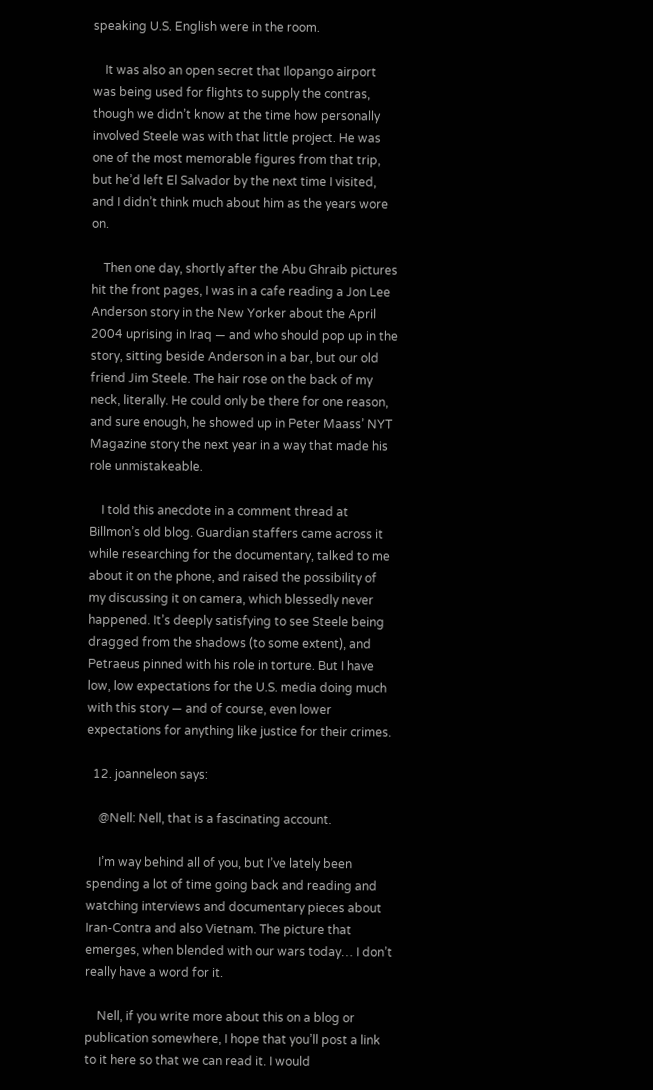speaking U.S. English were in the room.

    It was also an open secret that Ilopango airport was being used for flights to supply the contras, though we didn’t know at the time how personally involved Steele was with that little project. He was one of the most memorable figures from that trip, but he’d left El Salvador by the next time I visited, and I didn’t think much about him as the years wore on.

    Then one day, shortly after the Abu Ghraib pictures hit the front pages, I was in a cafe reading a Jon Lee Anderson story in the New Yorker about the April 2004 uprising in Iraq — and who should pop up in the story, sitting beside Anderson in a bar, but our old friend Jim Steele. The hair rose on the back of my neck, literally. He could only be there for one reason, and sure enough, he showed up in Peter Maass’ NYT Magazine story the next year in a way that made his role unmistakeable.

    I told this anecdote in a comment thread at Billmon’s old blog. Guardian staffers came across it while researching for the documentary, talked to me about it on the phone, and raised the possibility of my discussing it on camera, which blessedly never happened. It’s deeply satisfying to see Steele being dragged from the shadows (to some extent), and Petraeus pinned with his role in torture. But I have low, low expectations for the U.S. media doing much with this story — and of course, even lower expectations for anything like justice for their crimes.

  12. joanneleon says:

    @Nell: Nell, that is a fascinating account.

    I’m way behind all of you, but I’ve lately been spending a lot of time going back and reading and watching interviews and documentary pieces about Iran-Contra and also Vietnam. The picture that emerges, when blended with our wars today… I don’t really have a word for it.

    Nell, if you write more about this on a blog or publication somewhere, I hope that you’ll post a link to it here so that we can read it. I would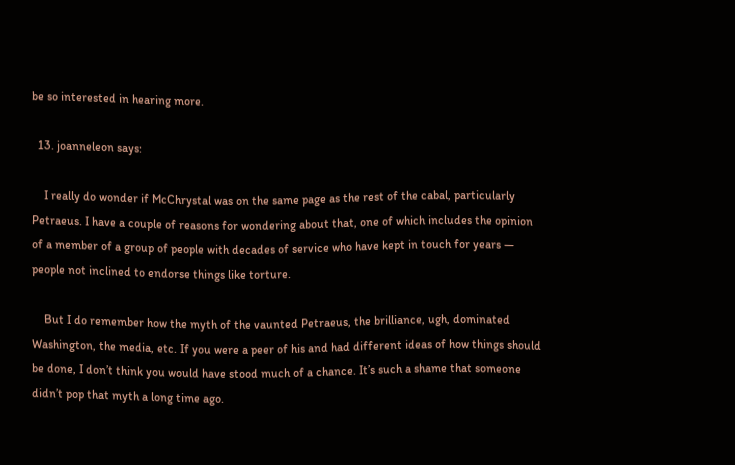be so interested in hearing more.

  13. joanneleon says:

    I really do wonder if McChrystal was on the same page as the rest of the cabal, particularly Petraeus. I have a couple of reasons for wondering about that, one of which includes the opinion of a member of a group of people with decades of service who have kept in touch for years — people not inclined to endorse things like torture.

    But I do remember how the myth of the vaunted Petraeus, the brilliance, ugh, dominated Washington, the media, etc. If you were a peer of his and had different ideas of how things should be done, I don’t think you would have stood much of a chance. It’s such a shame that someone didn’t pop that myth a long time ago.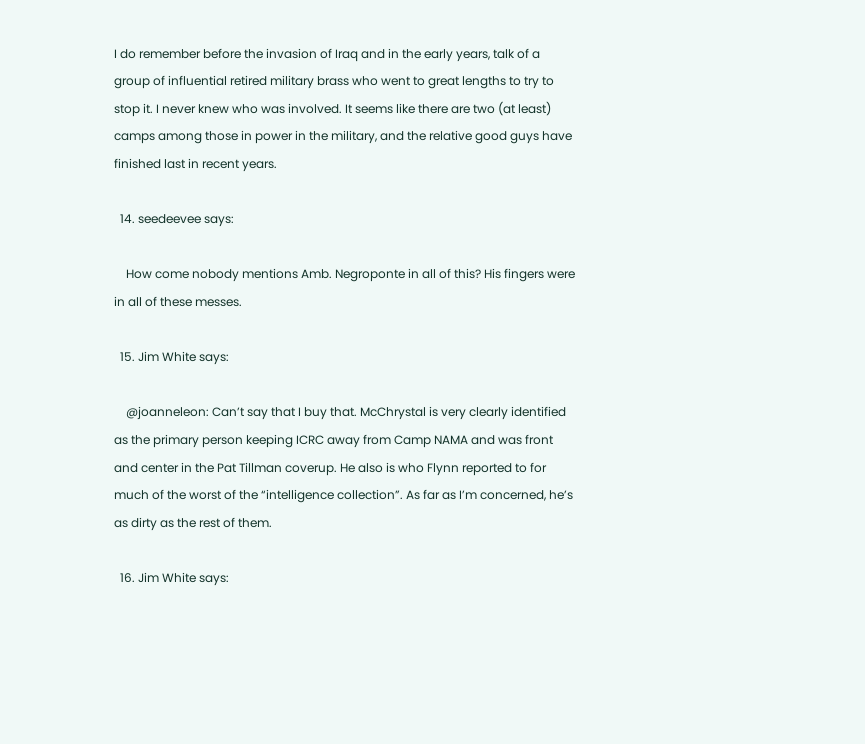I do remember before the invasion of Iraq and in the early years, talk of a group of influential retired military brass who went to great lengths to try to stop it. I never knew who was involved. It seems like there are two (at least) camps among those in power in the military, and the relative good guys have finished last in recent years.

  14. seedeevee says:

    How come nobody mentions Amb. Negroponte in all of this? His fingers were in all of these messes.

  15. Jim White says:

    @joanneleon: Can’t say that I buy that. McChrystal is very clearly identified as the primary person keeping ICRC away from Camp NAMA and was front and center in the Pat Tillman coverup. He also is who Flynn reported to for much of the worst of the “intelligence collection”. As far as I’m concerned, he’s as dirty as the rest of them.

  16. Jim White says: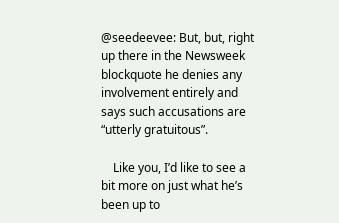@seedeevee: But, but, right up there in the Newsweek blockquote he denies any involvement entirely and says such accusations are “utterly gratuitous”.

    Like you, I’d like to see a bit more on just what he’s been up to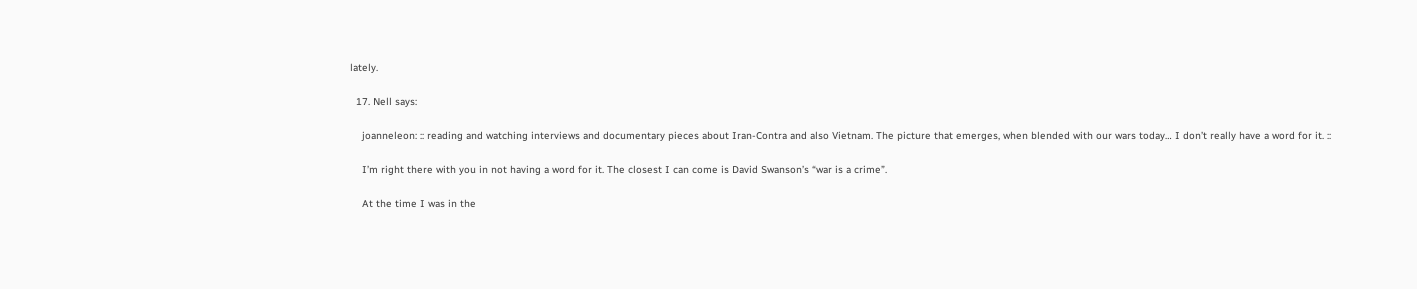lately.

  17. Nell says:

    joanneleon: :: reading and watching interviews and documentary pieces about Iran-Contra and also Vietnam. The picture that emerges, when blended with our wars today… I don’t really have a word for it. ::

    I’m right there with you in not having a word for it. The closest I can come is David Swanson’s “war is a crime”.

    At the time I was in the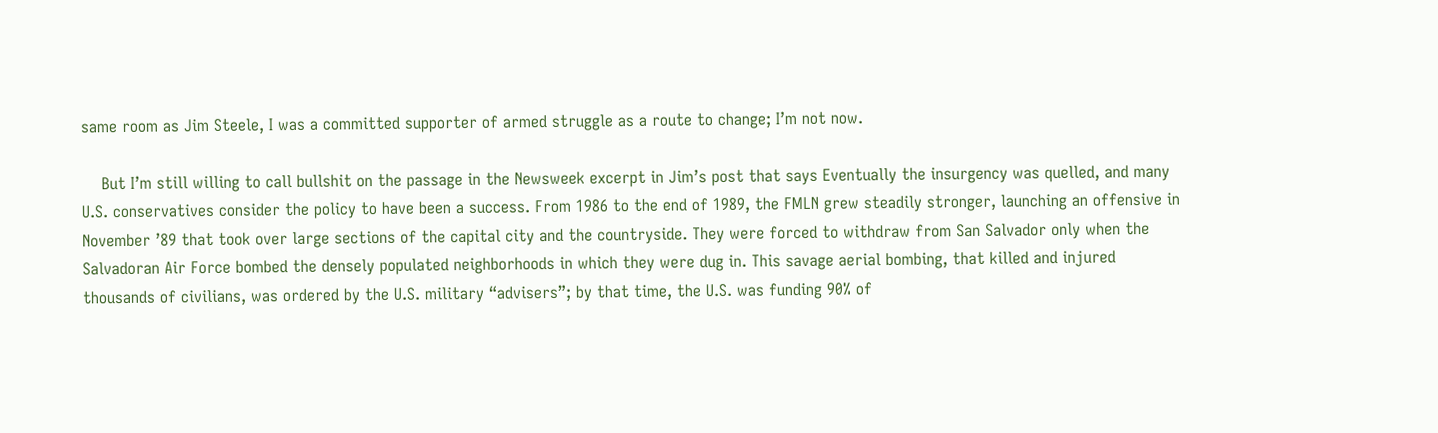same room as Jim Steele, I was a committed supporter of armed struggle as a route to change; I’m not now.

    But I’m still willing to call bullshit on the passage in the Newsweek excerpt in Jim’s post that says Eventually the insurgency was quelled, and many U.S. conservatives consider the policy to have been a success. From 1986 to the end of 1989, the FMLN grew steadily stronger, launching an offensive in November ’89 that took over large sections of the capital city and the countryside. They were forced to withdraw from San Salvador only when the Salvadoran Air Force bombed the densely populated neighborhoods in which they were dug in. This savage aerial bombing, that killed and injured thousands of civilians, was ordered by the U.S. military “advisers”; by that time, the U.S. was funding 90% of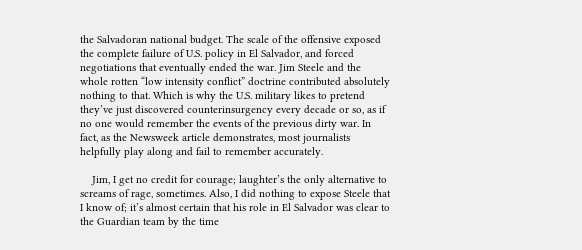the Salvadoran national budget. The scale of the offensive exposed the complete failure of U.S. policy in El Salvador, and forced negotiations that eventually ended the war. Jim Steele and the whole rotten “low intensity conflict” doctrine contributed absolutely nothing to that. Which is why the U.S. military likes to pretend they’ve just discovered counterinsurgency every decade or so, as if no one would remember the events of the previous dirty war. In fact, as the Newsweek article demonstrates, most journalists helpfully play along and fail to remember accurately.

    Jim, I get no credit for courage; laughter’s the only alternative to screams of rage, sometimes. Also, I did nothing to expose Steele that I know of; it’s almost certain that his role in El Salvador was clear to the Guardian team by the time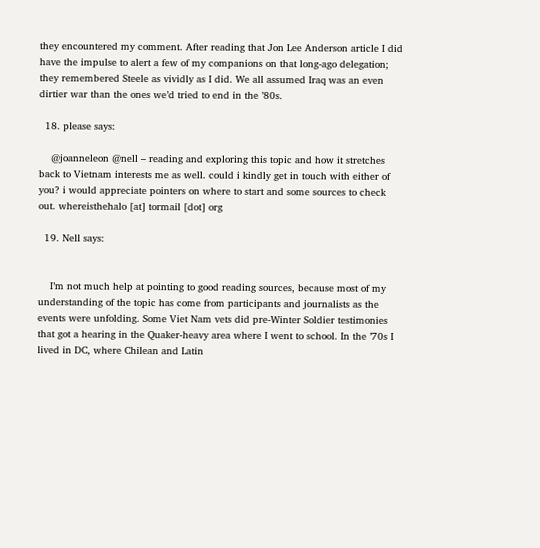they encountered my comment. After reading that Jon Lee Anderson article I did have the impulse to alert a few of my companions on that long-ago delegation; they remembered Steele as vividly as I did. We all assumed Iraq was an even dirtier war than the ones we’d tried to end in the ’80s.

  18. please says:

    @joanneleon @nell – reading and exploring this topic and how it stretches back to Vietnam interests me as well. could i kindly get in touch with either of you? i would appreciate pointers on where to start and some sources to check out. whereisthehalo [at] tormail [dot] org

  19. Nell says:


    I’m not much help at pointing to good reading sources, because most of my understanding of the topic has come from participants and journalists as the events were unfolding. Some Viet Nam vets did pre-Winter Soldier testimonies that got a hearing in the Quaker-heavy area where I went to school. In the ’70s I lived in DC, where Chilean and Latin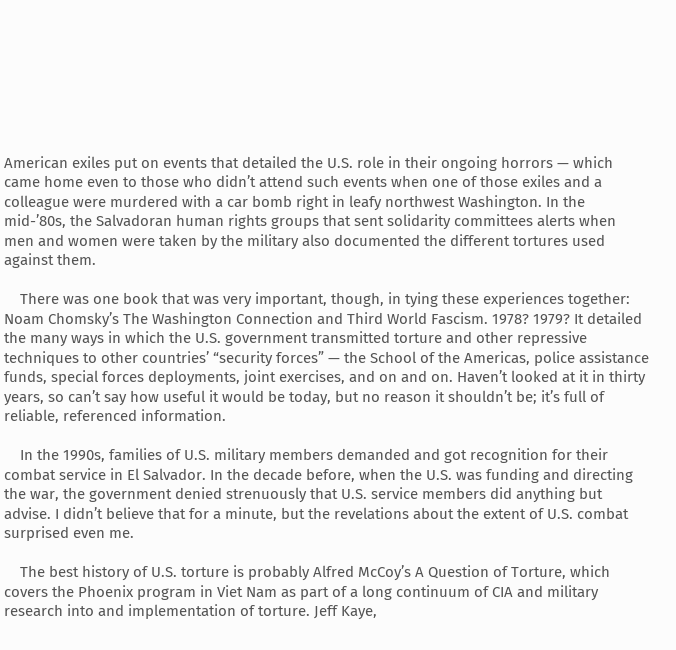American exiles put on events that detailed the U.S. role in their ongoing horrors — which came home even to those who didn’t attend such events when one of those exiles and a colleague were murdered with a car bomb right in leafy northwest Washington. In the mid-’80s, the Salvadoran human rights groups that sent solidarity committees alerts when men and women were taken by the military also documented the different tortures used against them.

    There was one book that was very important, though, in tying these experiences together: Noam Chomsky’s The Washington Connection and Third World Fascism. 1978? 1979? It detailed the many ways in which the U.S. government transmitted torture and other repressive techniques to other countries’ “security forces” — the School of the Americas, police assistance funds, special forces deployments, joint exercises, and on and on. Haven’t looked at it in thirty years, so can’t say how useful it would be today, but no reason it shouldn’t be; it’s full of reliable, referenced information.

    In the 1990s, families of U.S. military members demanded and got recognition for their combat service in El Salvador. In the decade before, when the U.S. was funding and directing the war, the government denied strenuously that U.S. service members did anything but advise. I didn’t believe that for a minute, but the revelations about the extent of U.S. combat surprised even me.

    The best history of U.S. torture is probably Alfred McCoy’s A Question of Torture, which covers the Phoenix program in Viet Nam as part of a long continuum of CIA and military research into and implementation of torture. Jeff Kaye,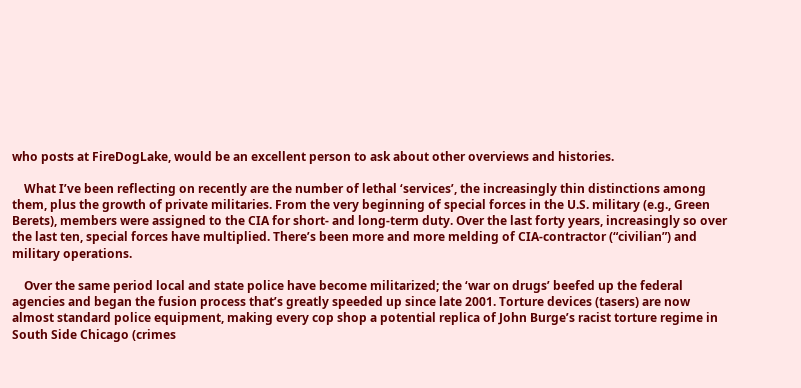who posts at FireDogLake, would be an excellent person to ask about other overviews and histories.

    What I’ve been reflecting on recently are the number of lethal ‘services’, the increasingly thin distinctions among them, plus the growth of private militaries. From the very beginning of special forces in the U.S. military (e.g., Green Berets), members were assigned to the CIA for short- and long-term duty. Over the last forty years, increasingly so over the last ten, special forces have multiplied. There’s been more and more melding of CIA-contractor (“civilian”) and military operations.

    Over the same period local and state police have become militarized; the ‘war on drugs’ beefed up the federal agencies and began the fusion process that’s greatly speeded up since late 2001. Torture devices (tasers) are now almost standard police equipment, making every cop shop a potential replica of John Burge’s racist torture regime in South Side Chicago (crimes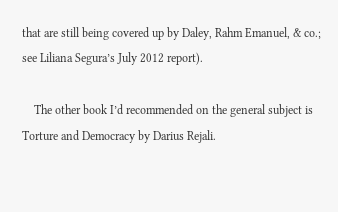that are still being covered up by Daley, Rahm Emanuel, & co.; see Liliana Segura’s July 2012 report).

    The other book I’d recommended on the general subject is Torture and Democracy by Darius Rejali.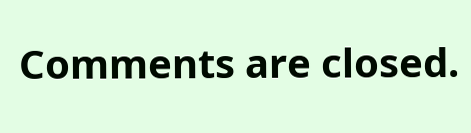Comments are closed.